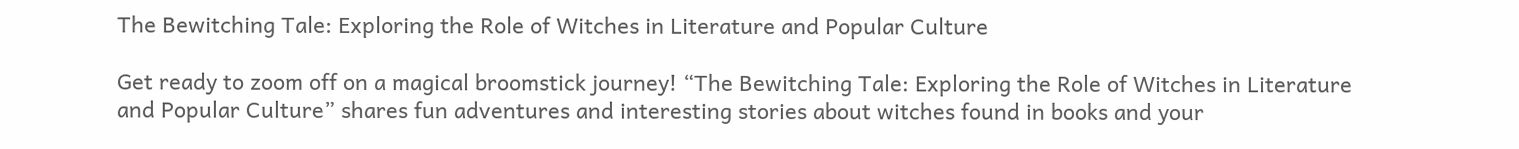The Bewitching Tale: Exploring the Role of Witches in Literature and Popular Culture

Get ready to zoom off on a magical broomstick journey! “The Bewitching Tale: Exploring the Role of Witches in Literature and Popular Culture” shares fun adventures and interesting stories about witches found in books and your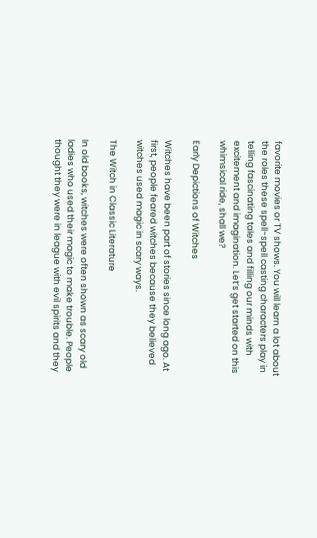favorite movies or TV shows. You will learn a lot about the roles these spell-spell casting characters play in telling fascinating tales and filling our minds with excitement and imagination. Let’s get started on this whimsical ride, shall we?

Early Depictions of Witches

Witches have been part of stories since long ago. At first, people feared witches because they believed witches used magic in scary ways.

The Witch in Classic Literature

In old books, witches were often shown as scary old ladies who used their magic to make trouble. People thought they were in league with evil spirits and they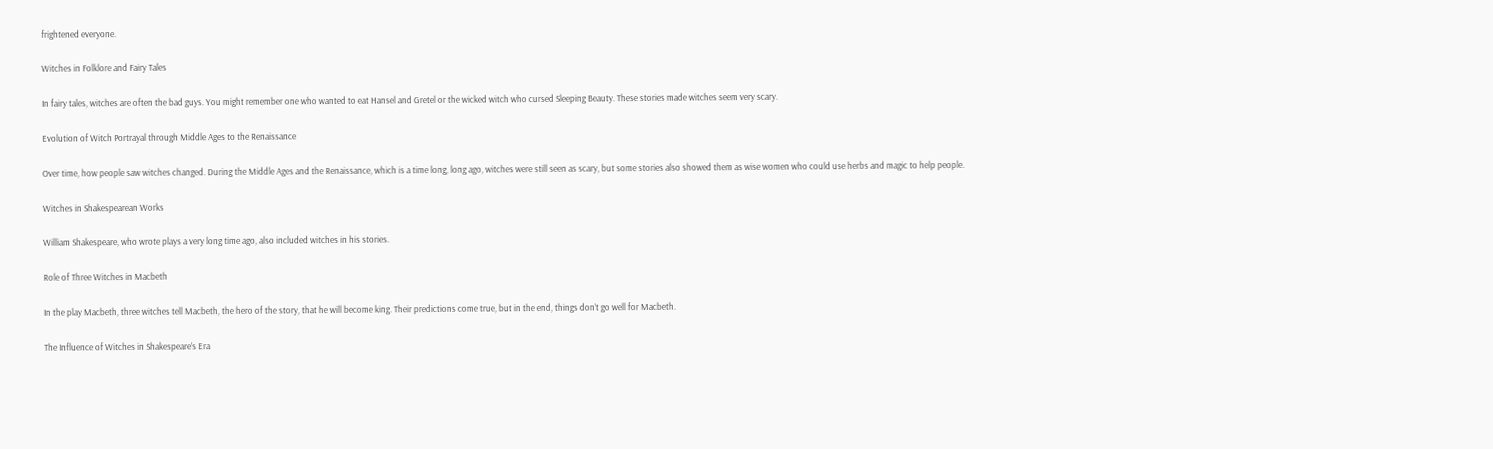frightened everyone.

Witches in Folklore and Fairy Tales

In fairy tales, witches are often the bad guys. You might remember one who wanted to eat Hansel and Gretel or the wicked witch who cursed Sleeping Beauty. These stories made witches seem very scary.

Evolution of Witch Portrayal through Middle Ages to the Renaissance

Over time, how people saw witches changed. During the Middle Ages and the Renaissance, which is a time long, long ago, witches were still seen as scary, but some stories also showed them as wise women who could use herbs and magic to help people.

Witches in Shakespearean Works

William Shakespeare, who wrote plays a very long time ago, also included witches in his stories.

Role of Three Witches in Macbeth

In the play Macbeth, three witches tell Macbeth, the hero of the story, that he will become king. Their predictions come true, but in the end, things don’t go well for Macbeth.

The Influence of Witches in Shakespeare’s Era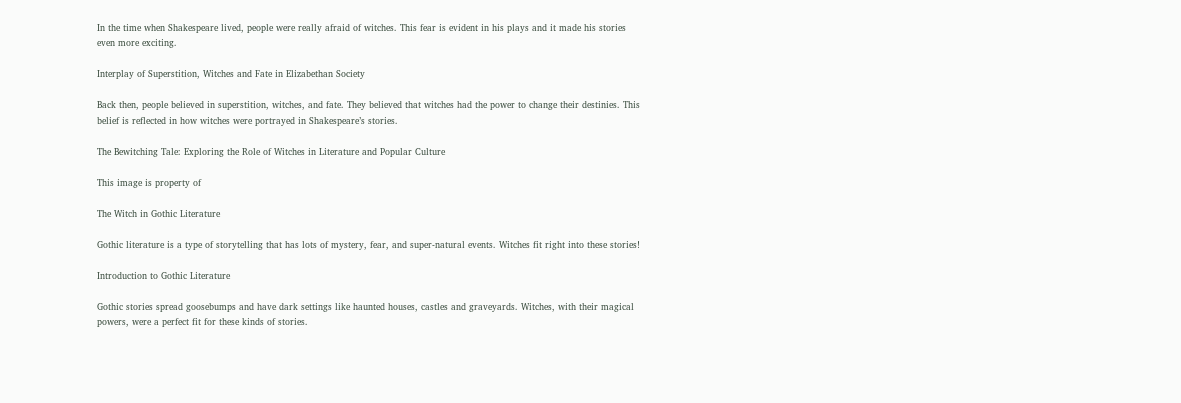In the time when Shakespeare lived, people were really afraid of witches. This fear is evident in his plays and it made his stories even more exciting.

Interplay of Superstition, Witches and Fate in Elizabethan Society

Back then, people believed in superstition, witches, and fate. They believed that witches had the power to change their destinies. This belief is reflected in how witches were portrayed in Shakespeare’s stories.

The Bewitching Tale: Exploring the Role of Witches in Literature and Popular Culture

This image is property of

The Witch in Gothic Literature

Gothic literature is a type of storytelling that has lots of mystery, fear, and super-natural events. Witches fit right into these stories!

Introduction to Gothic Literature

Gothic stories spread goosebumps and have dark settings like haunted houses, castles and graveyards. Witches, with their magical powers, were a perfect fit for these kinds of stories.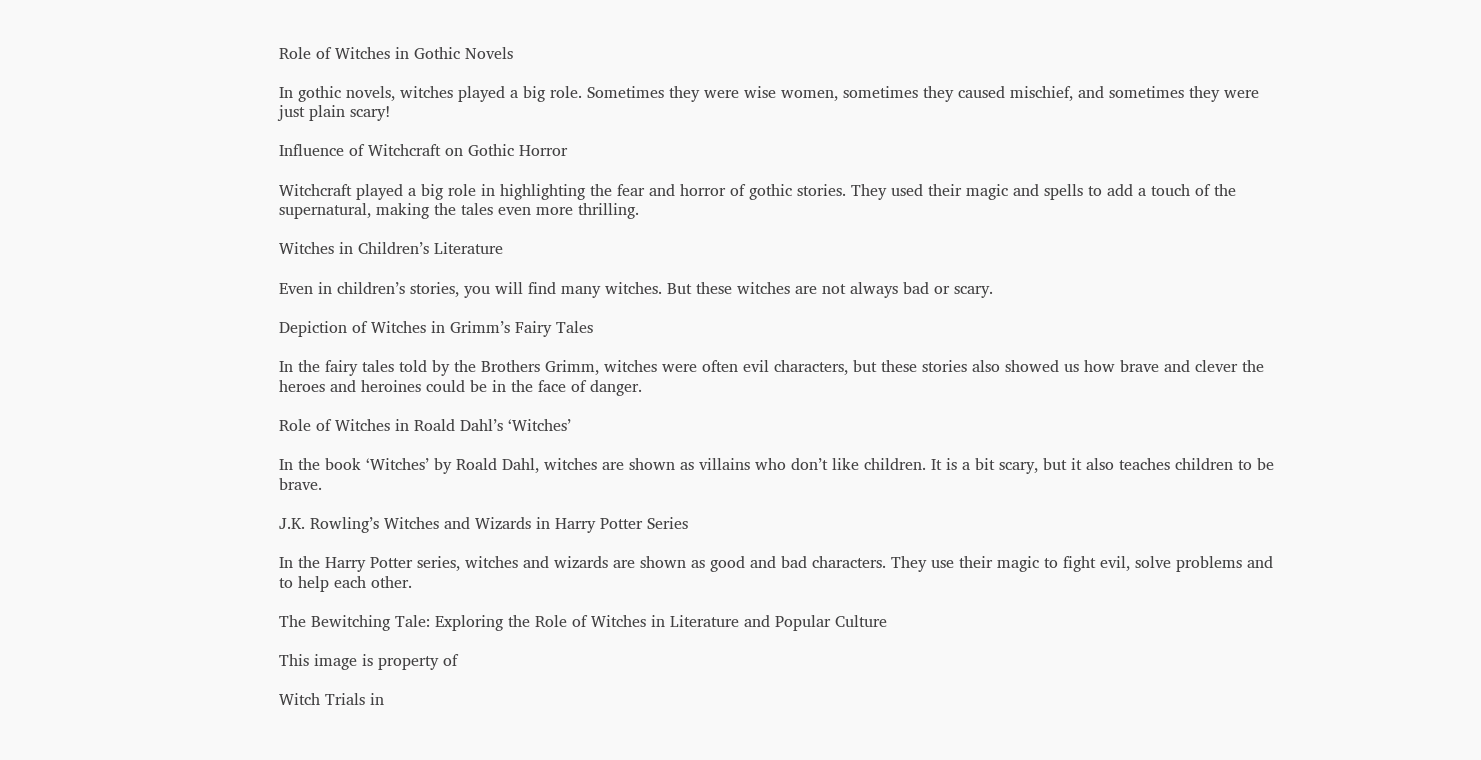Role of Witches in Gothic Novels

In gothic novels, witches played a big role. Sometimes they were wise women, sometimes they caused mischief, and sometimes they were just plain scary!

Influence of Witchcraft on Gothic Horror

Witchcraft played a big role in highlighting the fear and horror of gothic stories. They used their magic and spells to add a touch of the supernatural, making the tales even more thrilling.

Witches in Children’s Literature

Even in children’s stories, you will find many witches. But these witches are not always bad or scary.

Depiction of Witches in Grimm’s Fairy Tales

In the fairy tales told by the Brothers Grimm, witches were often evil characters, but these stories also showed us how brave and clever the heroes and heroines could be in the face of danger.

Role of Witches in Roald Dahl’s ‘Witches’

In the book ‘Witches’ by Roald Dahl, witches are shown as villains who don’t like children. It is a bit scary, but it also teaches children to be brave.

J.K. Rowling’s Witches and Wizards in Harry Potter Series

In the Harry Potter series, witches and wizards are shown as good and bad characters. They use their magic to fight evil, solve problems and to help each other.

The Bewitching Tale: Exploring the Role of Witches in Literature and Popular Culture

This image is property of

Witch Trials in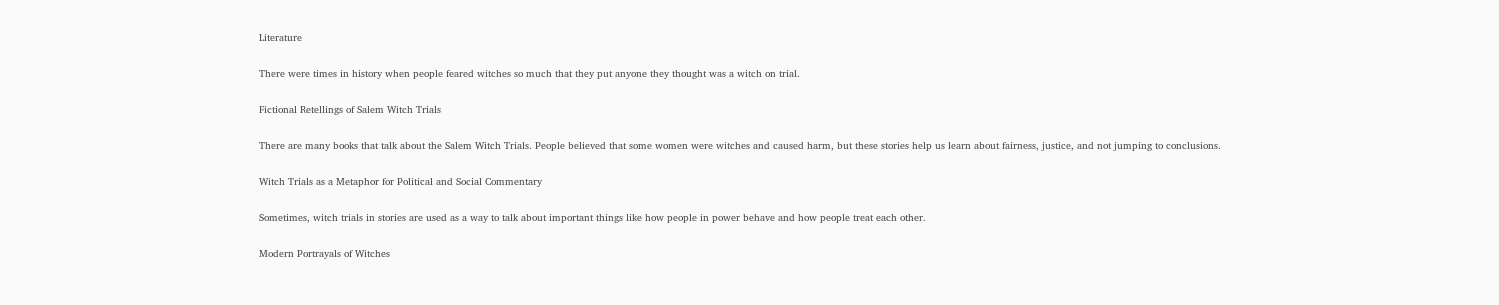Literature

There were times in history when people feared witches so much that they put anyone they thought was a witch on trial.

Fictional Retellings of Salem Witch Trials

There are many books that talk about the Salem Witch Trials. People believed that some women were witches and caused harm, but these stories help us learn about fairness, justice, and not jumping to conclusions.

Witch Trials as a Metaphor for Political and Social Commentary

Sometimes, witch trials in stories are used as a way to talk about important things like how people in power behave and how people treat each other.

Modern Portrayals of Witches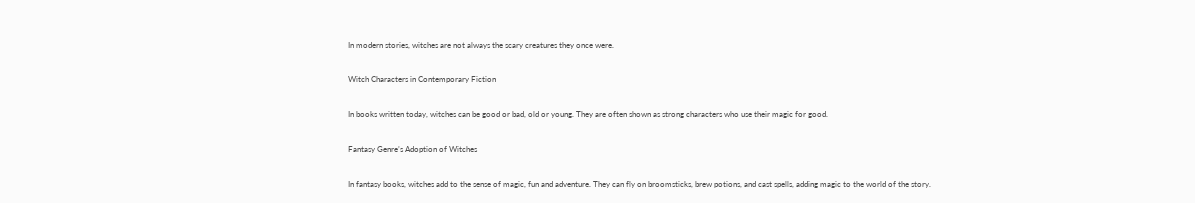In modern stories, witches are not always the scary creatures they once were.

Witch Characters in Contemporary Fiction

In books written today, witches can be good or bad, old or young. They are often shown as strong characters who use their magic for good.

Fantasy Genre’s Adoption of Witches

In fantasy books, witches add to the sense of magic, fun and adventure. They can fly on broomsticks, brew potions, and cast spells, adding magic to the world of the story.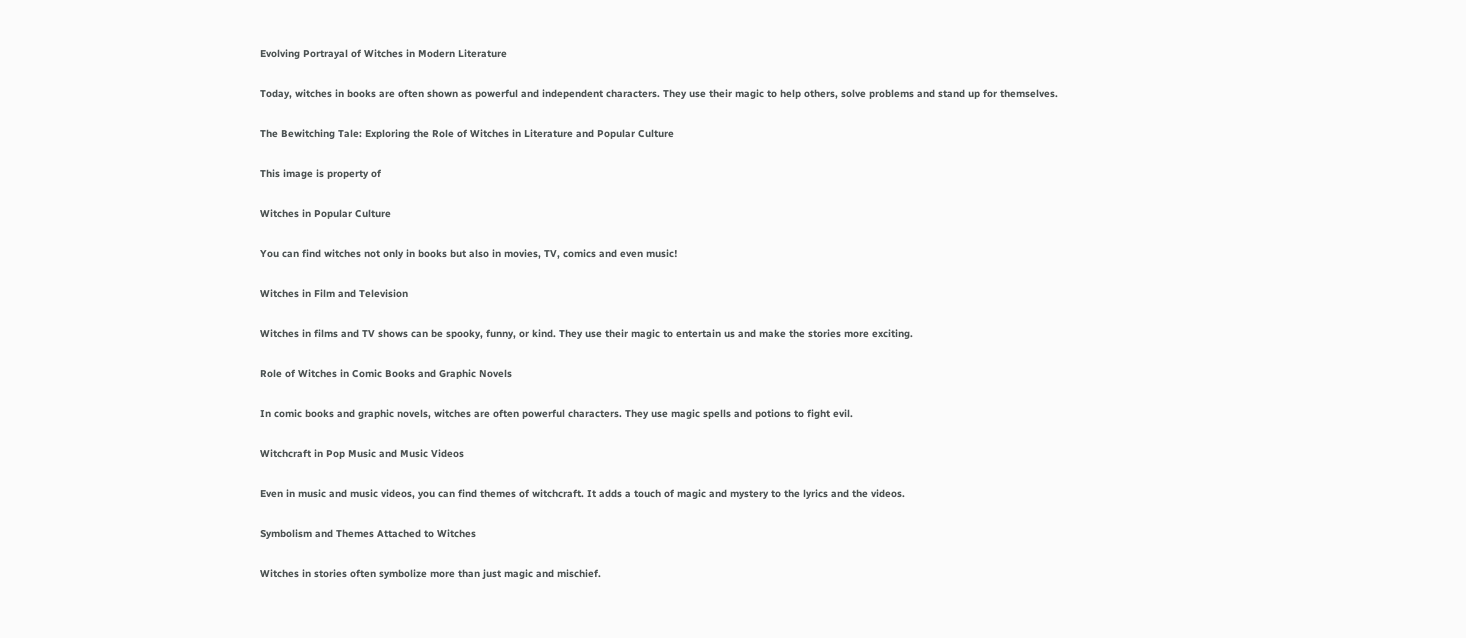Evolving Portrayal of Witches in Modern Literature

Today, witches in books are often shown as powerful and independent characters. They use their magic to help others, solve problems and stand up for themselves.

The Bewitching Tale: Exploring the Role of Witches in Literature and Popular Culture

This image is property of

Witches in Popular Culture

You can find witches not only in books but also in movies, TV, comics and even music!

Witches in Film and Television

Witches in films and TV shows can be spooky, funny, or kind. They use their magic to entertain us and make the stories more exciting.

Role of Witches in Comic Books and Graphic Novels

In comic books and graphic novels, witches are often powerful characters. They use magic spells and potions to fight evil.

Witchcraft in Pop Music and Music Videos

Even in music and music videos, you can find themes of witchcraft. It adds a touch of magic and mystery to the lyrics and the videos.

Symbolism and Themes Attached to Witches

Witches in stories often symbolize more than just magic and mischief.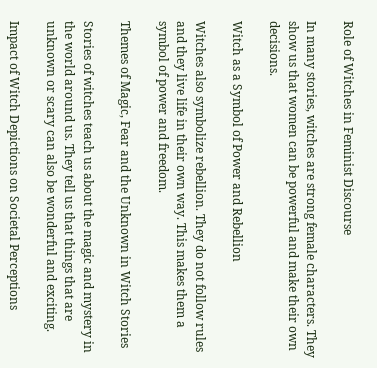Role of Witches in Feminist Discourse

In many stories, witches are strong female characters. They show us that women can be powerful and make their own decisions.

Witch as a Symbol of Power and Rebellion

Witches also symbolize rebellion. They do not follow rules and they live life in their own way. This makes them a symbol of power and freedom.

Themes of Magic, Fear and the Unknown in Witch Stories

Stories of witches teach us about the magic and mystery in the world around us. They tell us that things that are unknown or scary can also be wonderful and exciting.

Impact of Witch Depictions on Societal Perceptions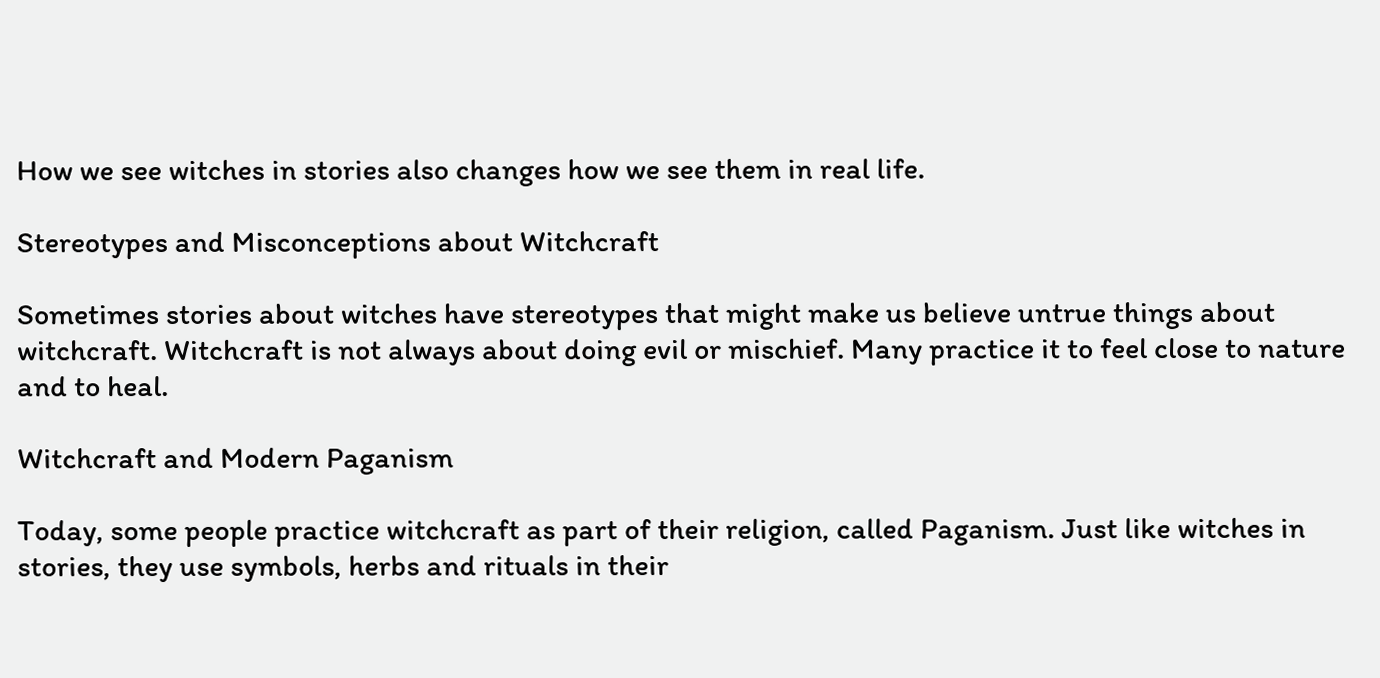How we see witches in stories also changes how we see them in real life.

Stereotypes and Misconceptions about Witchcraft

Sometimes stories about witches have stereotypes that might make us believe untrue things about witchcraft. Witchcraft is not always about doing evil or mischief. Many practice it to feel close to nature and to heal.

Witchcraft and Modern Paganism

Today, some people practice witchcraft as part of their religion, called Paganism. Just like witches in stories, they use symbols, herbs and rituals in their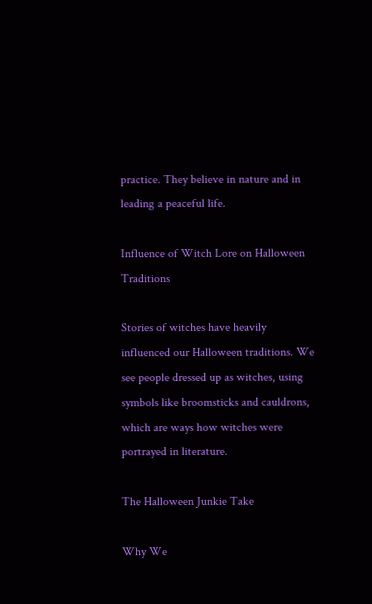practice. They believe in nature and in leading a peaceful life.

Influence of Witch Lore on Halloween Traditions

Stories of witches have heavily influenced our Halloween traditions. We see people dressed up as witches, using symbols like broomsticks and cauldrons, which are ways how witches were portrayed in literature.

The Halloween Junkie Take

Why We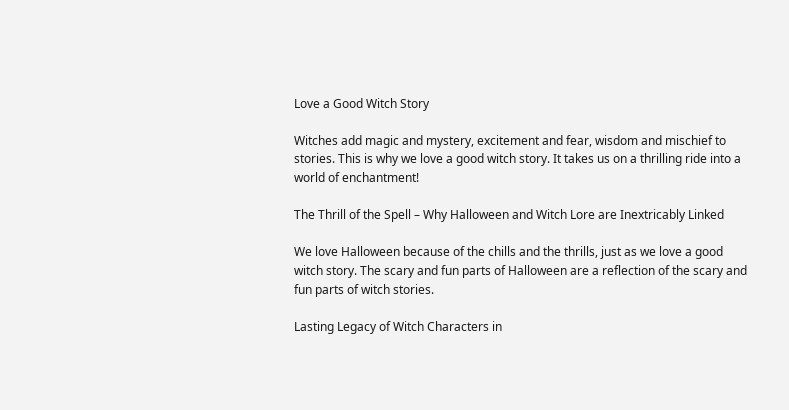Love a Good Witch Story

Witches add magic and mystery, excitement and fear, wisdom and mischief to stories. This is why we love a good witch story. It takes us on a thrilling ride into a world of enchantment!

The Thrill of the Spell – Why Halloween and Witch Lore are Inextricably Linked

We love Halloween because of the chills and the thrills, just as we love a good witch story. The scary and fun parts of Halloween are a reflection of the scary and fun parts of witch stories.

Lasting Legacy of Witch Characters in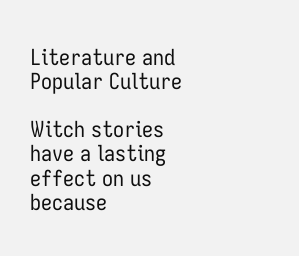Literature and Popular Culture

Witch stories have a lasting effect on us because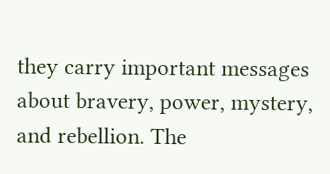they carry important messages about bravery, power, mystery, and rebellion. The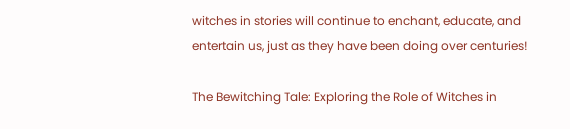witches in stories will continue to enchant, educate, and entertain us, just as they have been doing over centuries!

The Bewitching Tale: Exploring the Role of Witches in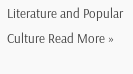Literature and Popular Culture Read More »